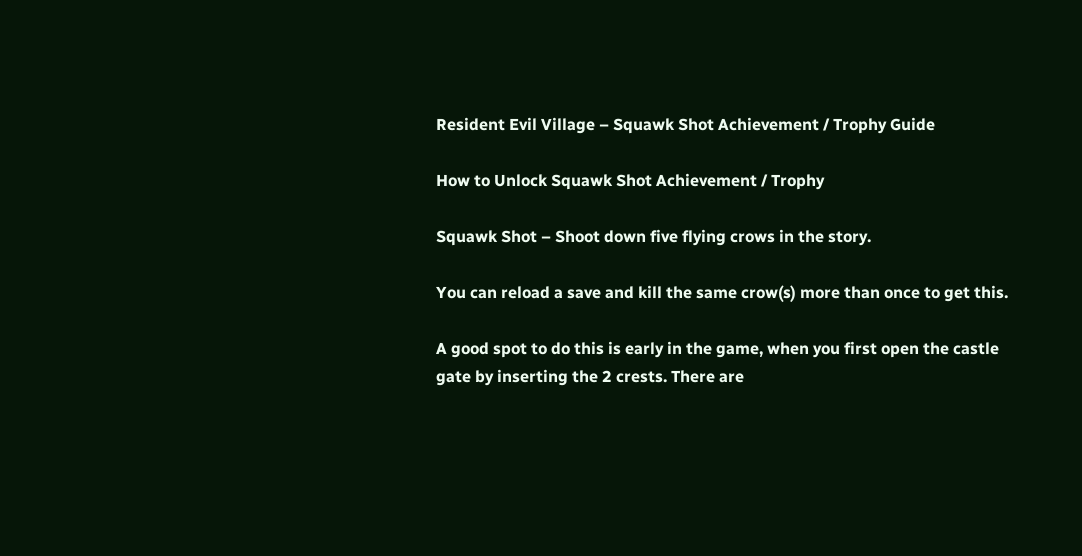Resident Evil Village – Squawk Shot Achievement / Trophy Guide

How to Unlock Squawk Shot Achievement / Trophy

Squawk Shot – Shoot down five flying crows in the story.

You can reload a save and kill the same crow(s) more than once to get this.

A good spot to do this is early in the game, when you first open the castle gate by inserting the 2 crests. There are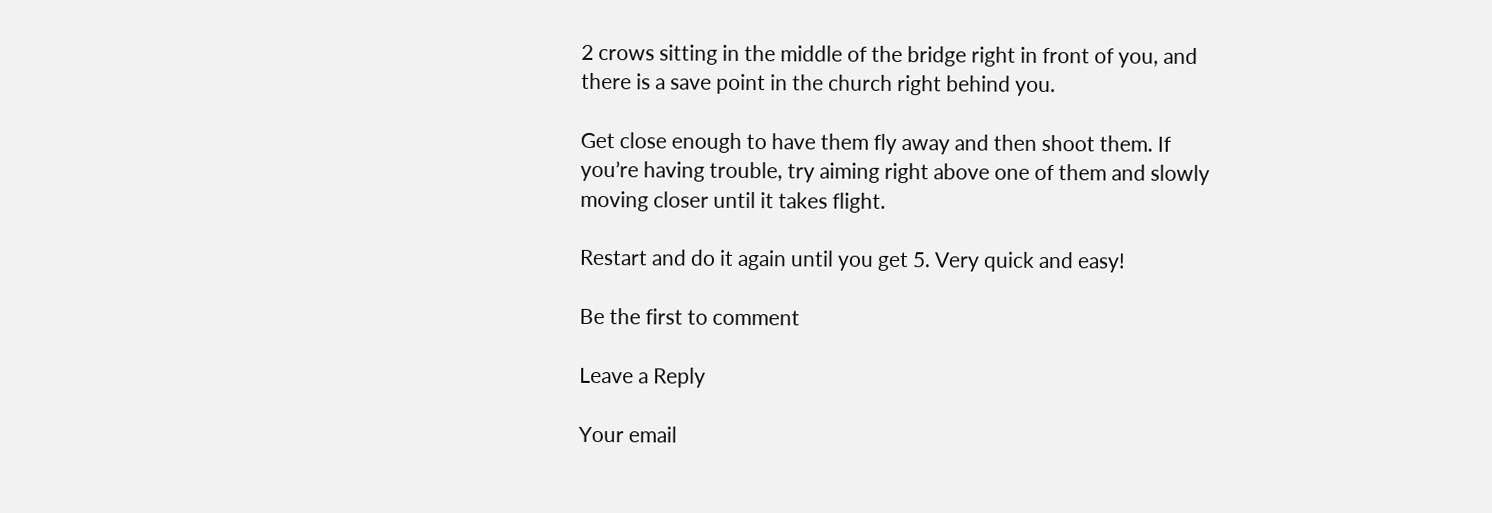2 crows sitting in the middle of the bridge right in front of you, and there is a save point in the church right behind you.

Get close enough to have them fly away and then shoot them. If you’re having trouble, try aiming right above one of them and slowly moving closer until it takes flight.

Restart and do it again until you get 5. Very quick and easy!

Be the first to comment

Leave a Reply

Your email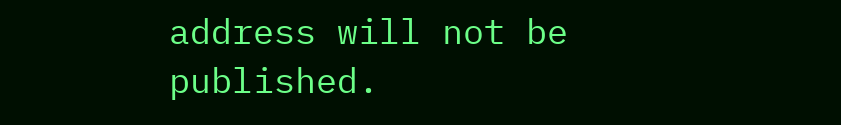address will not be published.